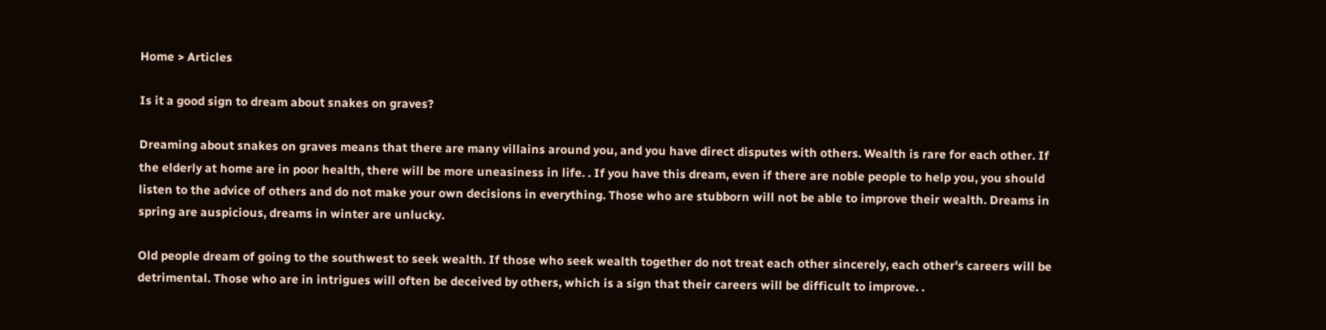Home > Articles

Is it a good sign to dream about snakes on graves?

Dreaming about snakes on graves means that there are many villains around you, and you have direct disputes with others. Wealth is rare for each other. If the elderly at home are in poor health, there will be more uneasiness in life. . If you have this dream, even if there are noble people to help you, you should listen to the advice of others and do not make your own decisions in everything. Those who are stubborn will not be able to improve their wealth. Dreams in spring are auspicious, dreams in winter are unlucky.

Old people dream of going to the southwest to seek wealth. If those who seek wealth together do not treat each other sincerely, each other's careers will be detrimental. Those who are in intrigues will often be deceived by others, which is a sign that their careers will be difficult to improve. .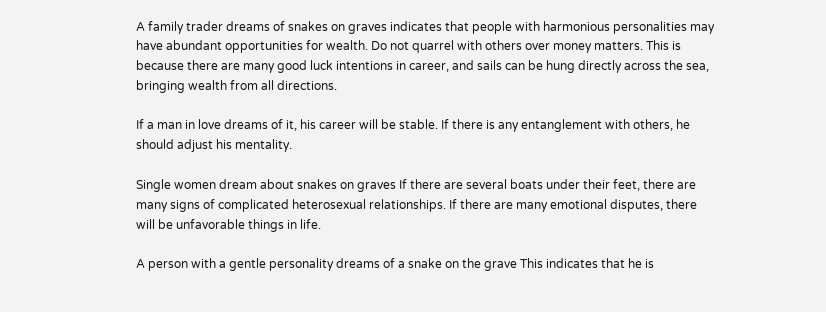A family trader dreams of snakes on graves indicates that people with harmonious personalities may have abundant opportunities for wealth. Do not quarrel with others over money matters. This is because there are many good luck intentions in career, and sails can be hung directly across the sea, bringing wealth from all directions.

If a man in love dreams of it, his career will be stable. If there is any entanglement with others, he should adjust his mentality.

Single women dream about snakes on graves If there are several boats under their feet, there are many signs of complicated heterosexual relationships. If there are many emotional disputes, there will be unfavorable things in life.

A person with a gentle personality dreams of a snake on the grave This indicates that he is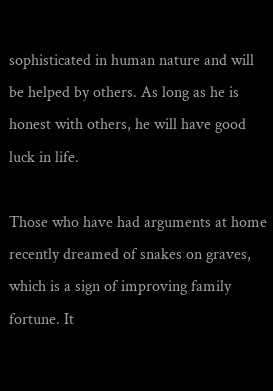sophisticated in human nature and will be helped by others. As long as he is honest with others, he will have good luck in life.

Those who have had arguments at home recently dreamed of snakes on graves, which is a sign of improving family fortune. It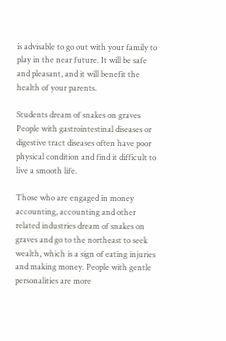is advisable to go out with your family to play in the near future. It will be safe and pleasant, and it will benefit the health of your parents.

Students dream of snakes on graves People with gastrointestinal diseases or digestive tract diseases often have poor physical condition and find it difficult to live a smooth life.

Those who are engaged in money accounting, accounting and other related industries dream of snakes on graves and go to the northeast to seek wealth, which is a sign of eating injuries and making money. People with gentle personalities are more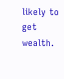likely to get wealth.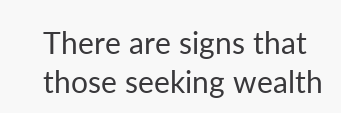There are signs that those seeking wealth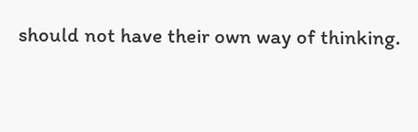should not have their own way of thinking.